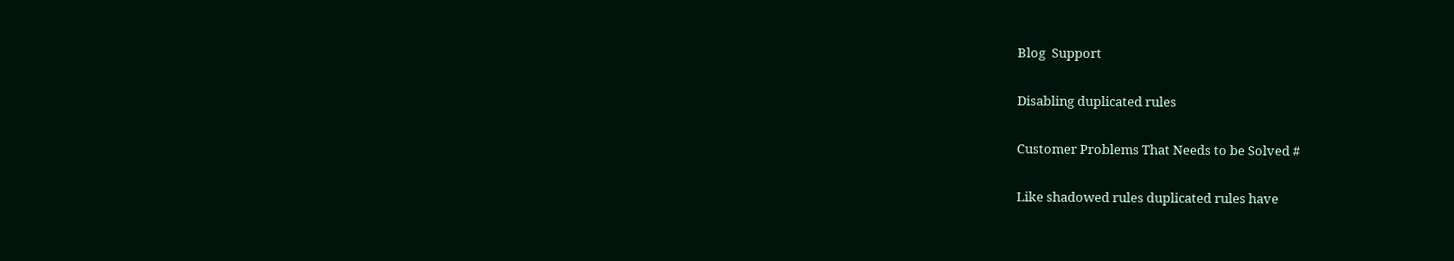Blog  Support

Disabling duplicated rules

Customer Problems That Needs to be Solved #

Like shadowed rules duplicated rules have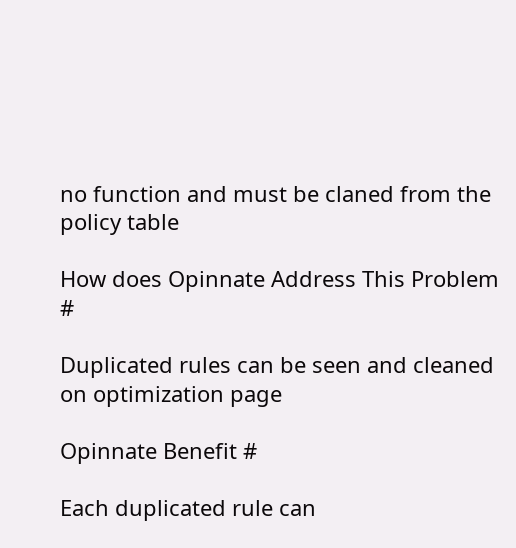no function and must be claned from the policy table

How does Opinnate Address This Problem #

Duplicated rules can be seen and cleaned on optimization page

Opinnate Benefit #

Each duplicated rule can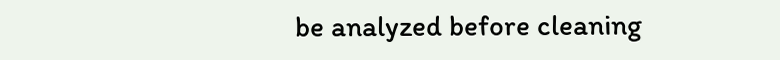be analyzed before cleaning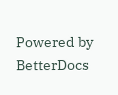Powered by BetterDocs